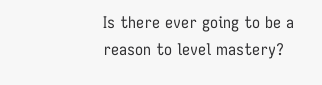Is there ever going to be a reason to level mastery?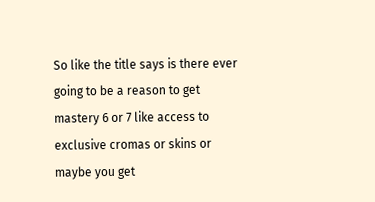So like the title says is there ever going to be a reason to get mastery 6 or 7 like access to exclusive cromas or skins or maybe you get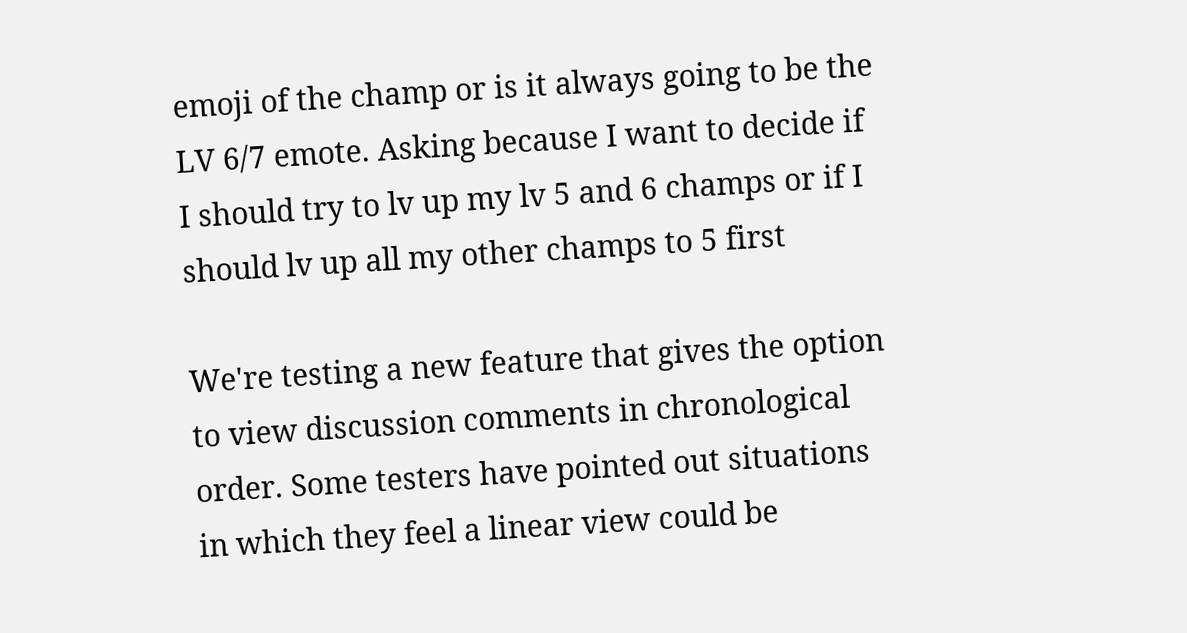emoji of the champ or is it always going to be the LV 6/7 emote. Asking because I want to decide if I should try to lv up my lv 5 and 6 champs or if I should lv up all my other champs to 5 first

We're testing a new feature that gives the option to view discussion comments in chronological order. Some testers have pointed out situations in which they feel a linear view could be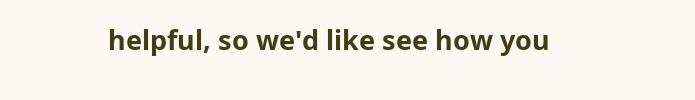helpful, so we'd like see how you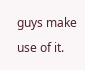guys make use of it.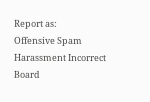Report as:
Offensive Spam Harassment Incorrect Board